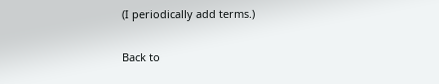(I periodically add terms.)

Back to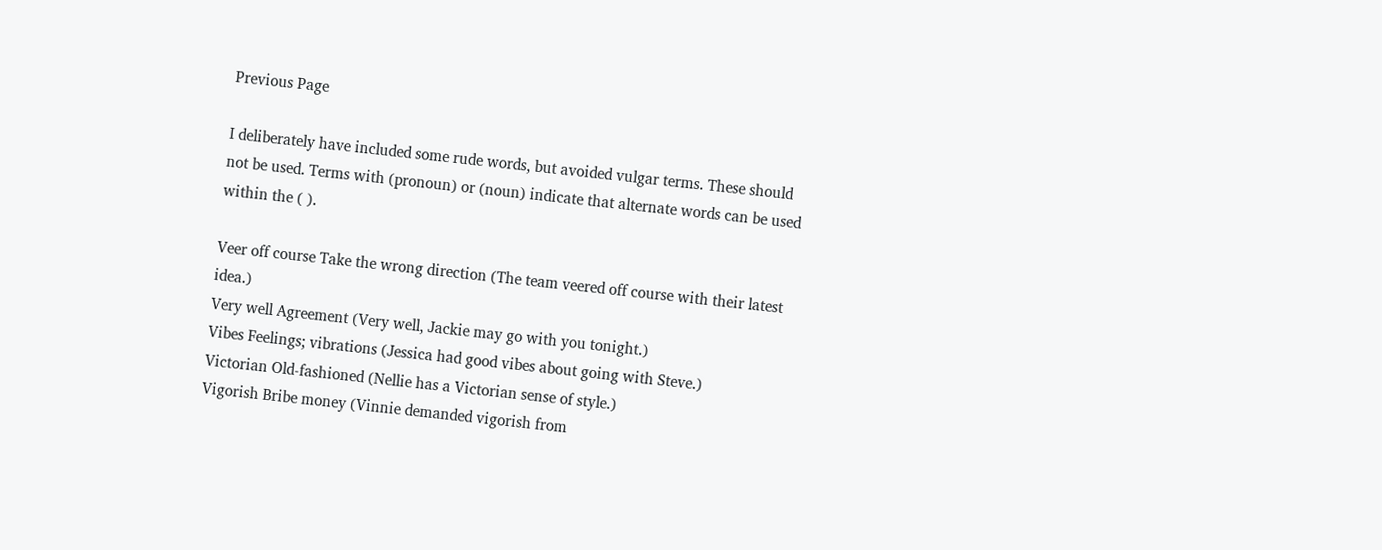Previous Page

I deliberately have included some rude words, but avoided vulgar terms. These should not be used. Terms with (pronoun) or (noun) indicate that alternate words can be used within the ( ).

Veer off course Take the wrong direction (The team veered off course with their latest idea.)
Very well Agreement (Very well, Jackie may go with you tonight.)
Vibes Feelings; vibrations (Jessica had good vibes about going with Steve.)
Victorian Old-fashioned (Nellie has a Victorian sense of style.)
Vigorish Bribe money (Vinnie demanded vigorish from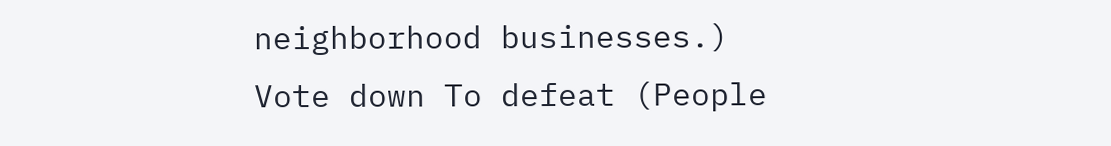neighborhood businesses.)
Vote down To defeat (People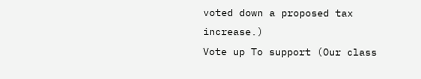voted down a proposed tax increase.)
Vote up To support (Our class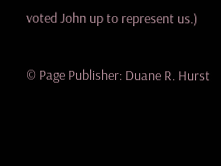voted John up to represent us.)

© Page Publisher: Duane R. Hurst